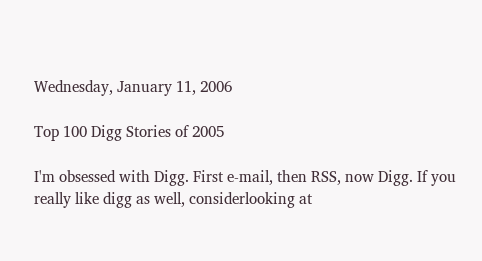Wednesday, January 11, 2006

Top 100 Digg Stories of 2005

I'm obsessed with Digg. First e-mail, then RSS, now Digg. If you really like digg as well, considerlooking at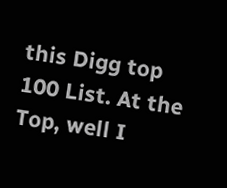this Digg top 100 List. At the Top, well I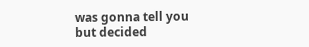was gonna tell you but decided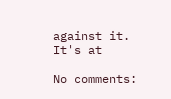against it. It's at

No comments: